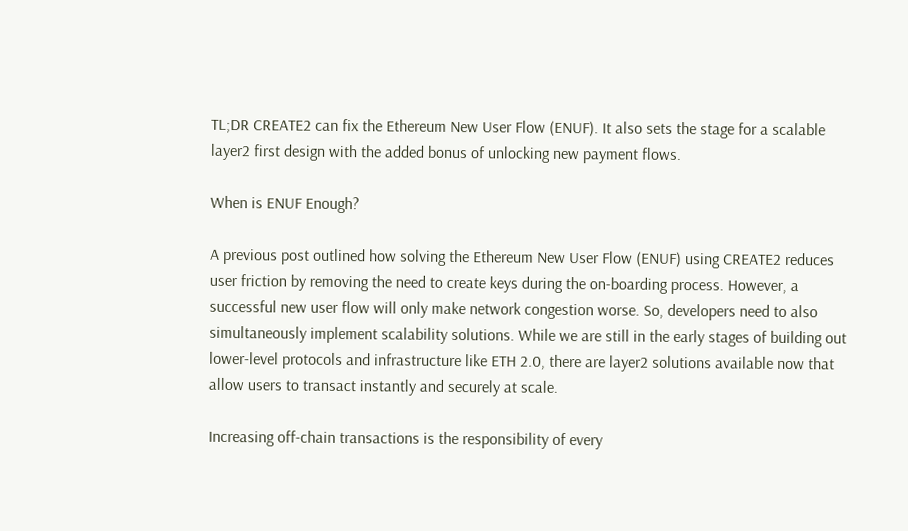TL;DR CREATE2 can fix the Ethereum New User Flow (ENUF). It also sets the stage for a scalable layer2 first design with the added bonus of unlocking new payment flows.

When is ENUF Enough?

A previous post outlined how solving the Ethereum New User Flow (ENUF) using CREATE2 reduces user friction by removing the need to create keys during the on-boarding process. However, a successful new user flow will only make network congestion worse. So, developers need to also simultaneously implement scalability solutions. While we are still in the early stages of building out lower-level protocols and infrastructure like ETH 2.0, there are layer2 solutions available now that allow users to transact instantly and securely at scale.

Increasing off-chain transactions is the responsibility of every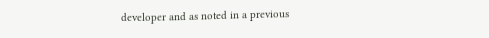developer and as noted in a previous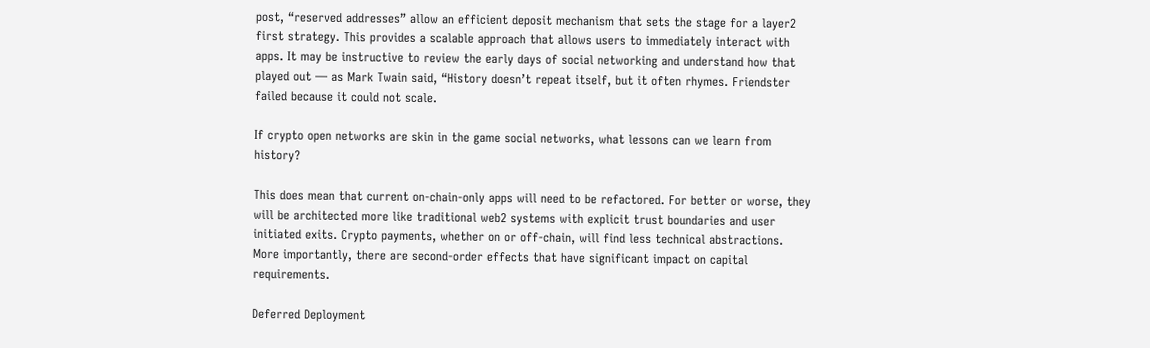post, “reserved addresses” allow an efficient deposit mechanism that sets the stage for a layer2 first strategy. This provides a scalable approach that allows users to immediately interact with apps. It may be instructive to review the early days of social networking and understand how that played out — as Mark Twain said, “History doesn’t repeat itself, but it often rhymes. Friendster failed because it could not scale.

If crypto open networks are skin in the game social networks, what lessons can we learn from history?

This does mean that current on-chain-only apps will need to be refactored. For better or worse, they will be architected more like traditional web2 systems with explicit trust boundaries and user initiated exits. Crypto payments, whether on or off-chain, will find less technical abstractions. More importantly, there are second-order effects that have significant impact on capital requirements.

Deferred Deployment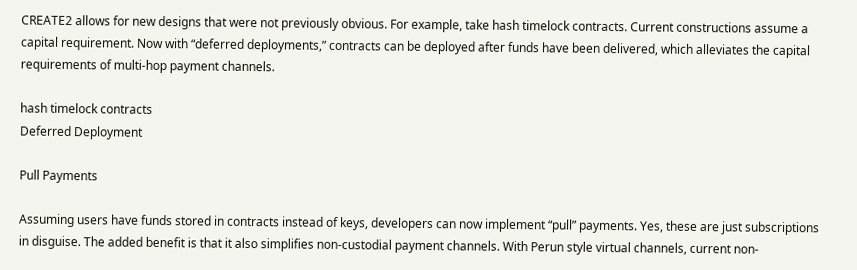CREATE2 allows for new designs that were not previously obvious. For example, take hash timelock contracts. Current constructions assume a capital requirement. Now with “deferred deployments,” contracts can be deployed after funds have been delivered, which alleviates the capital requirements of multi-hop payment channels.

hash timelock contracts
Deferred Deployment

Pull Payments

Assuming users have funds stored in contracts instead of keys, developers can now implement “pull” payments. Yes, these are just subscriptions in disguise. The added benefit is that it also simplifies non-custodial payment channels. With Perun style virtual channels, current non-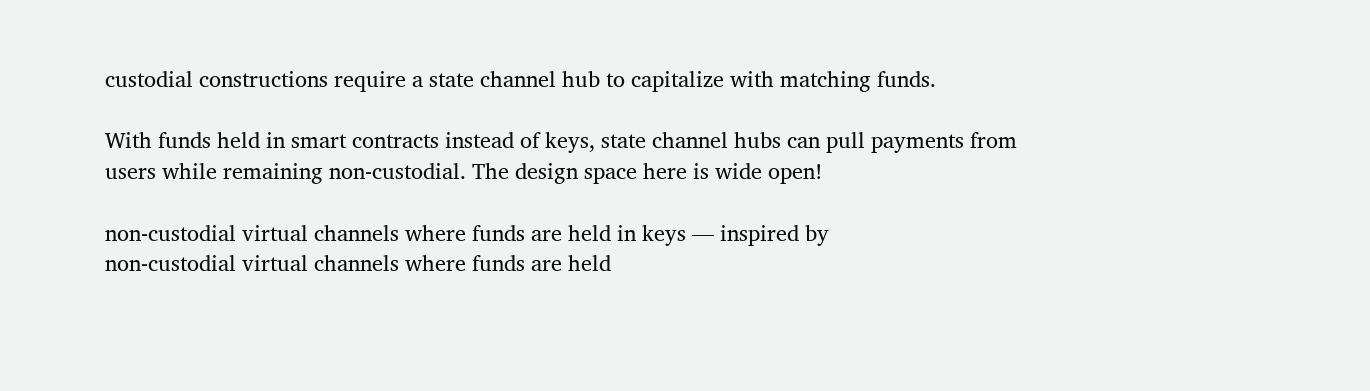custodial constructions require a state channel hub to capitalize with matching funds.

With funds held in smart contracts instead of keys, state channel hubs can pull payments from users while remaining non-custodial. The design space here is wide open!

non-custodial virtual channels where funds are held in keys — inspired by
non-custodial virtual channels where funds are held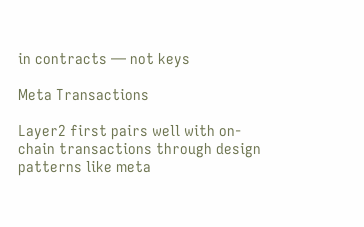in contracts — not keys

Meta Transactions

Layer2 first pairs well with on-chain transactions through design patterns like meta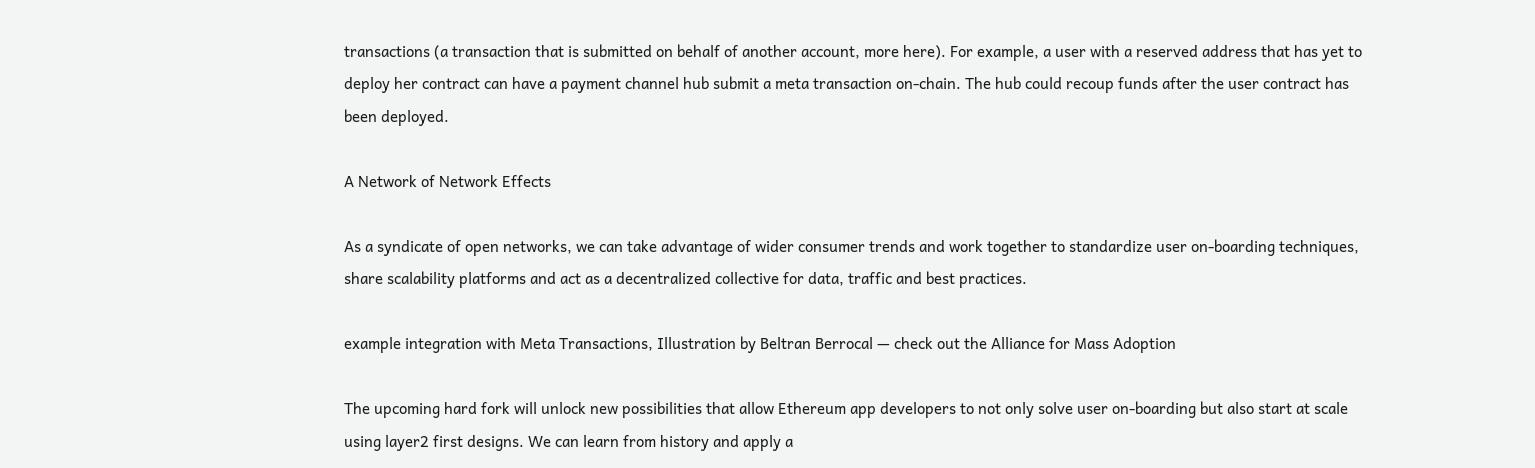transactions (a transaction that is submitted on behalf of another account, more here). For example, a user with a reserved address that has yet to deploy her contract can have a payment channel hub submit a meta transaction on-chain. The hub could recoup funds after the user contract has been deployed.

A Network of Network Effects

As a syndicate of open networks, we can take advantage of wider consumer trends and work together to standardize user on-boarding techniques, share scalability platforms and act as a decentralized collective for data, traffic and best practices.

example integration with Meta Transactions, Illustration by Beltran Berrocal — check out the Alliance for Mass Adoption

The upcoming hard fork will unlock new possibilities that allow Ethereum app developers to not only solve user on-boarding but also start at scale using layer2 first designs. We can learn from history and apply a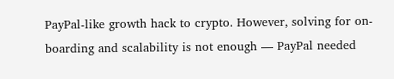PayPal-like growth hack to crypto. However, solving for on-boarding and scalability is not enough — PayPal needed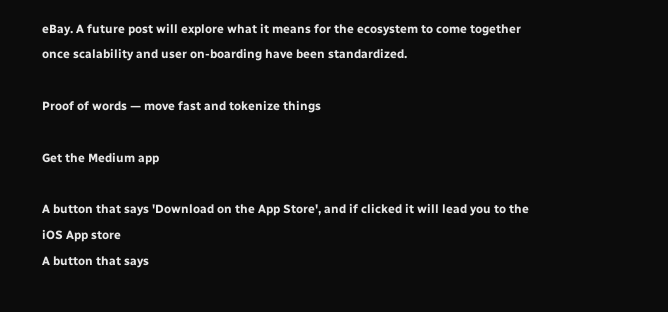eBay. A future post will explore what it means for the ecosystem to come together once scalability and user on-boarding have been standardized.

Proof of words — move fast and tokenize things

Get the Medium app

A button that says 'Download on the App Store', and if clicked it will lead you to the iOS App store
A button that says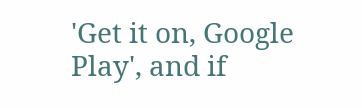'Get it on, Google Play', and if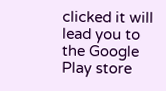clicked it will lead you to the Google Play store